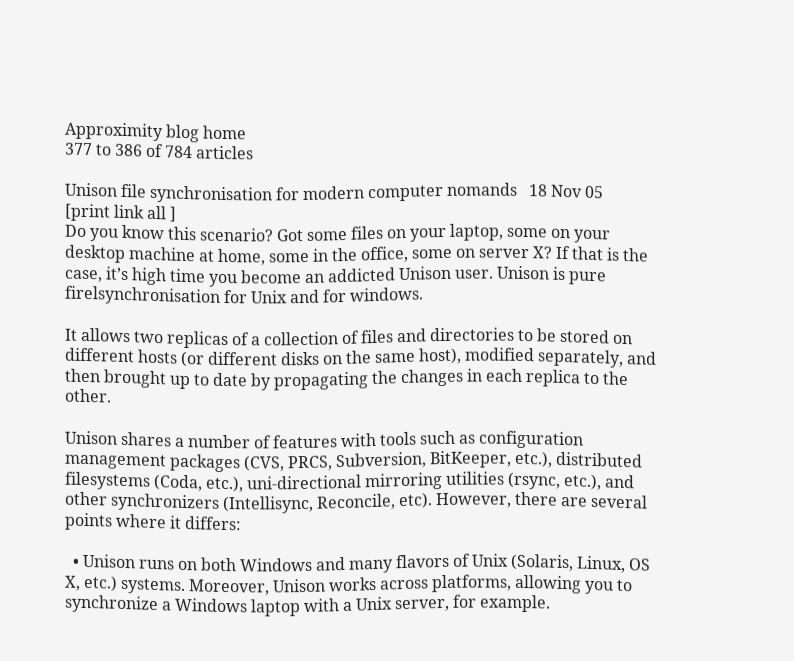Approximity blog home
377 to 386 of 784 articles

Unison file synchronisation for modern computer nomands   18 Nov 05
[print link all ]
Do you know this scenario? Got some files on your laptop, some on your desktop machine at home, some in the office, some on server X? If that is the case, it’s high time you become an addicted Unison user. Unison is pure firelsynchronisation for Unix and for windows.

It allows two replicas of a collection of files and directories to be stored on different hosts (or different disks on the same host), modified separately, and then brought up to date by propagating the changes in each replica to the other.

Unison shares a number of features with tools such as configuration management packages (CVS, PRCS, Subversion, BitKeeper, etc.), distributed filesystems (Coda, etc.), uni-directional mirroring utilities (rsync, etc.), and other synchronizers (Intellisync, Reconcile, etc). However, there are several points where it differs:

  • Unison runs on both Windows and many flavors of Unix (Solaris, Linux, OS X, etc.) systems. Moreover, Unison works across platforms, allowing you to synchronize a Windows laptop with a Unix server, for example.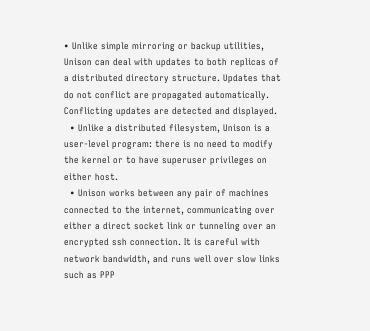• Unlike simple mirroring or backup utilities, Unison can deal with updates to both replicas of a distributed directory structure. Updates that do not conflict are propagated automatically. Conflicting updates are detected and displayed.
  • Unlike a distributed filesystem, Unison is a user-level program: there is no need to modify the kernel or to have superuser privileges on either host.
  • Unison works between any pair of machines connected to the internet, communicating over either a direct socket link or tunneling over an encrypted ssh connection. It is careful with network bandwidth, and runs well over slow links such as PPP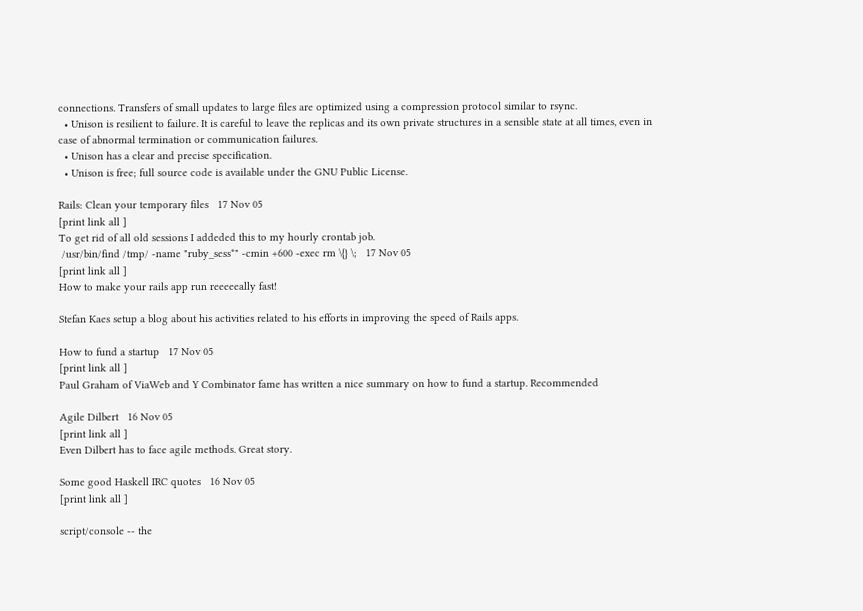connections. Transfers of small updates to large files are optimized using a compression protocol similar to rsync.
  • Unison is resilient to failure. It is careful to leave the replicas and its own private structures in a sensible state at all times, even in case of abnormal termination or communication failures.
  • Unison has a clear and precise specification.
  • Unison is free; full source code is available under the GNU Public License.

Rails: Clean your temporary files   17 Nov 05
[print link all ]
To get rid of all old sessions I addeded this to my hourly crontab job.
 /usr/bin/find /tmp/ -name "ruby_sess*" -cmin +600 -exec rm \{} \;   17 Nov 05
[print link all ]
How to make your rails app run reeeeeally fast!

Stefan Kaes setup a blog about his activities related to his efforts in improving the speed of Rails apps.

How to fund a startup   17 Nov 05
[print link all ]
Paul Graham of ViaWeb and Y Combinator fame has written a nice summary on how to fund a startup. Recommended

Agile Dilbert   16 Nov 05
[print link all ]
Even Dilbert has to face agile methods. Great story.

Some good Haskell IRC quotes   16 Nov 05
[print link all ]

script/console -- the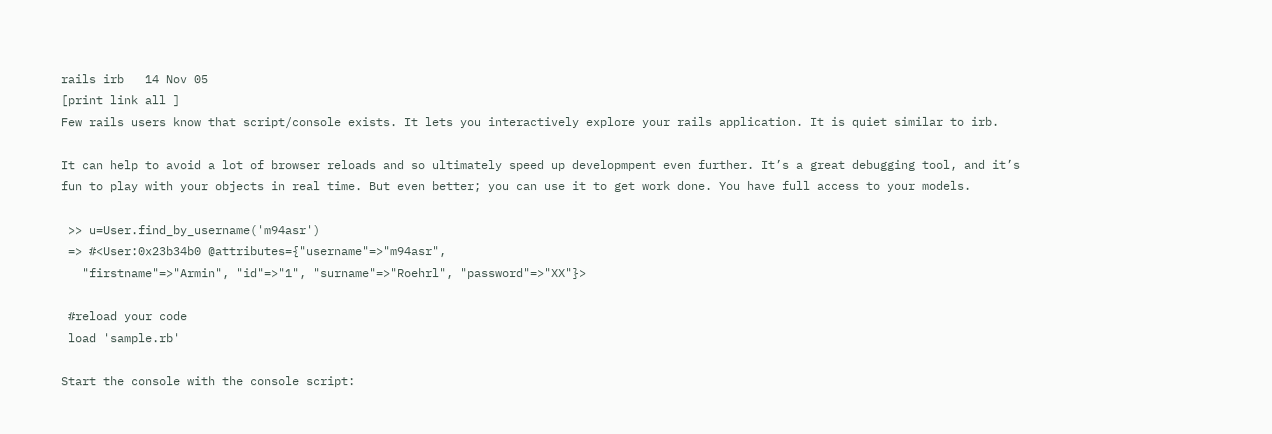rails irb   14 Nov 05
[print link all ]
Few rails users know that script/console exists. It lets you interactively explore your rails application. It is quiet similar to irb.

It can help to avoid a lot of browser reloads and so ultimately speed up developmpent even further. It’s a great debugging tool, and it’s fun to play with your objects in real time. But even better; you can use it to get work done. You have full access to your models.

 >> u=User.find_by_username('m94asr')
 => #<User:0x23b34b0 @attributes={"username"=>"m94asr",
   "firstname"=>"Armin", "id"=>"1", "surname"=>"Roehrl", "password"=>"XX"}>

 #reload your code
 load 'sample.rb'

Start the console with the console script: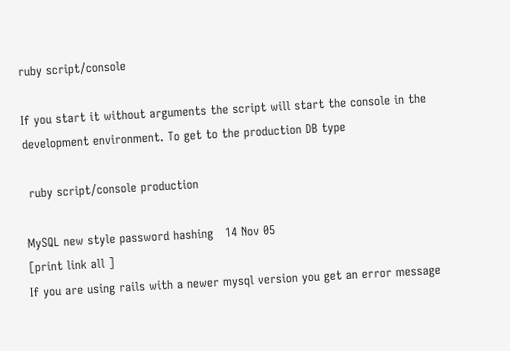ruby script/console

If you start it without arguments the script will start the console in the development environment. To get to the production DB type

 ruby script/console production

MySQL new style password hashing   14 Nov 05
[print link all ]
If you are using rails with a newer mysql version you get an error message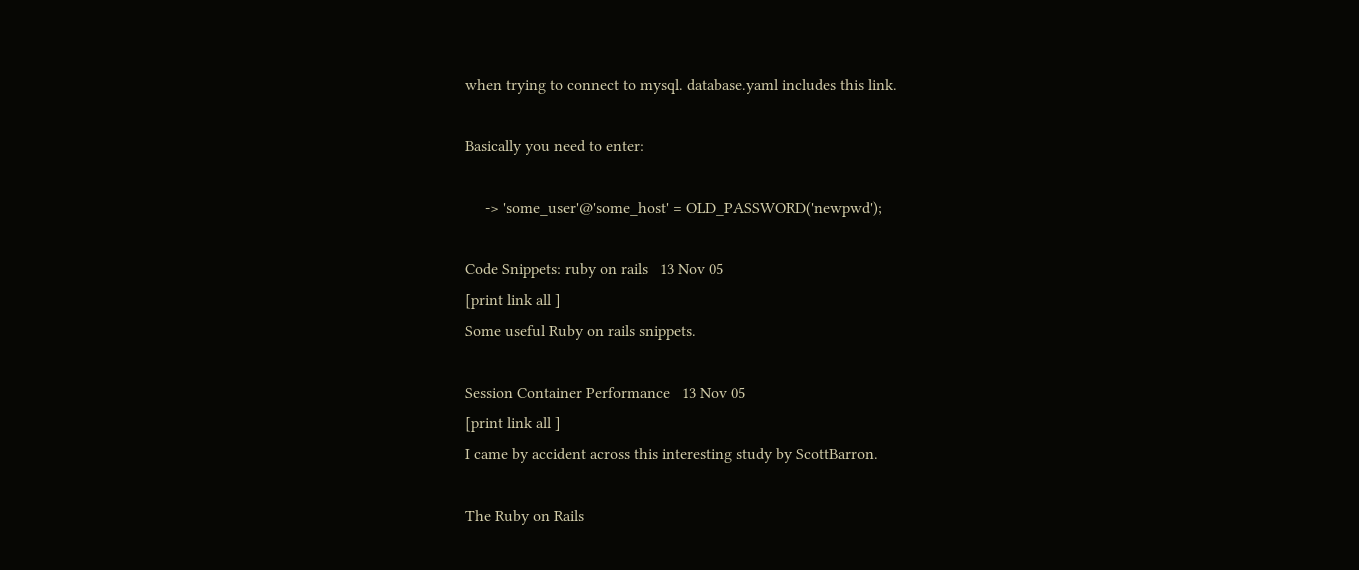when trying to connect to mysql. database.yaml includes this link.

Basically you need to enter:

     -> 'some_user'@'some_host' = OLD_PASSWORD('newpwd');

Code Snippets: ruby on rails   13 Nov 05
[print link all ]
Some useful Ruby on rails snippets.

Session Container Performance   13 Nov 05
[print link all ]
I came by accident across this interesting study by ScottBarron.

The Ruby on Rails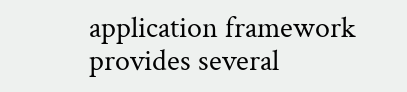application framework provides several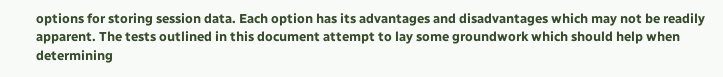options for storing session data. Each option has its advantages and disadvantages which may not be readily apparent. The tests outlined in this document attempt to lay some groundwork which should help when determining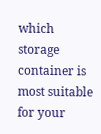which storage container is most suitable for your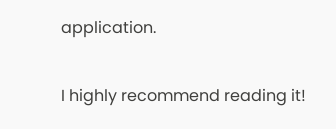application.

I highly recommend reading it!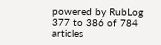powered by RubLog
377 to 386 of 784 articles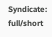Syndicate: full/short